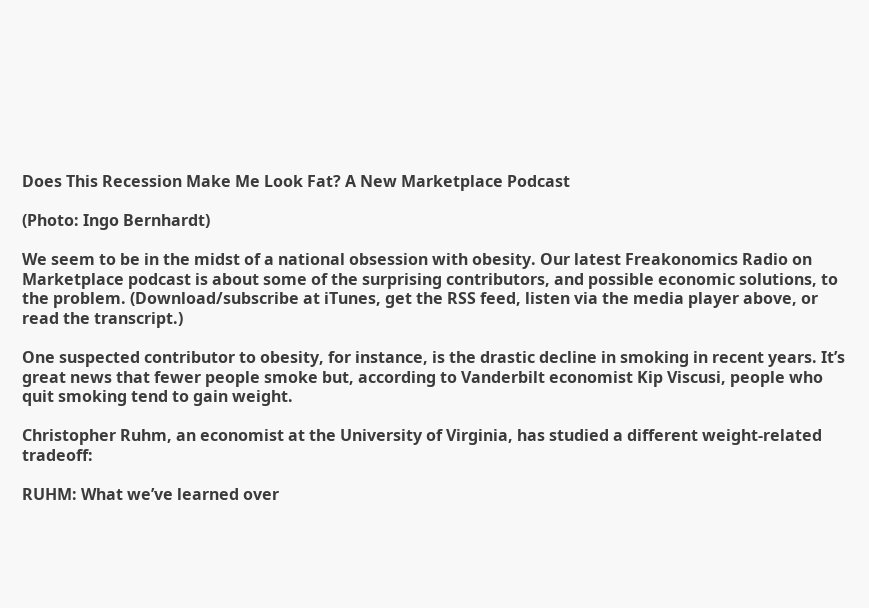Does This Recession Make Me Look Fat? A New Marketplace Podcast

(Photo: Ingo Bernhardt)

We seem to be in the midst of a national obsession with obesity. Our latest Freakonomics Radio on Marketplace podcast is about some of the surprising contributors, and possible economic solutions, to the problem. (Download/subscribe at iTunes, get the RSS feed, listen via the media player above, or read the transcript.)

One suspected contributor to obesity, for instance, is the drastic decline in smoking in recent years. It’s great news that fewer people smoke but, according to Vanderbilt economist Kip Viscusi, people who quit smoking tend to gain weight.

Christopher Ruhm, an economist at the University of Virginia, has studied a different weight-related tradeoff:

RUHM: What we’ve learned over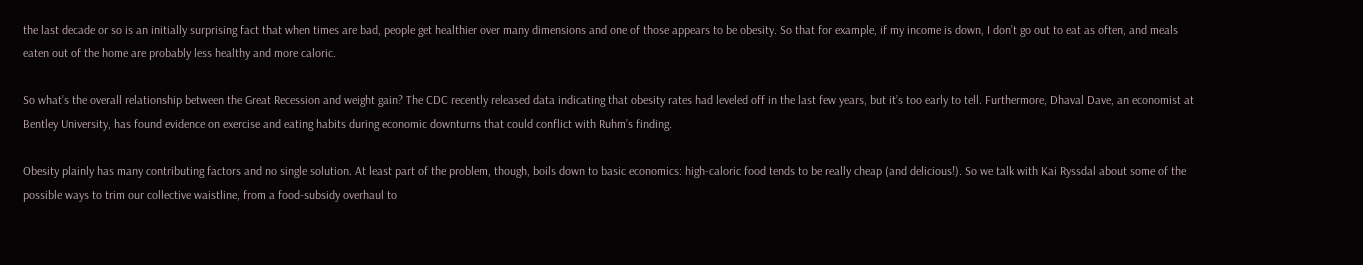the last decade or so is an initially surprising fact that when times are bad, people get healthier over many dimensions and one of those appears to be obesity. So that for example, if my income is down, I don’t go out to eat as often, and meals eaten out of the home are probably less healthy and more caloric.

So what’s the overall relationship between the Great Recession and weight gain? The CDC recently released data indicating that obesity rates had leveled off in the last few years, but it’s too early to tell. Furthermore, Dhaval Dave, an economist at Bentley University, has found evidence on exercise and eating habits during economic downturns that could conflict with Ruhm’s finding.

Obesity plainly has many contributing factors and no single solution. At least part of the problem, though, boils down to basic economics: high-caloric food tends to be really cheap (and delicious!). So we talk with Kai Ryssdal about some of the possible ways to trim our collective waistline, from a food-subsidy overhaul to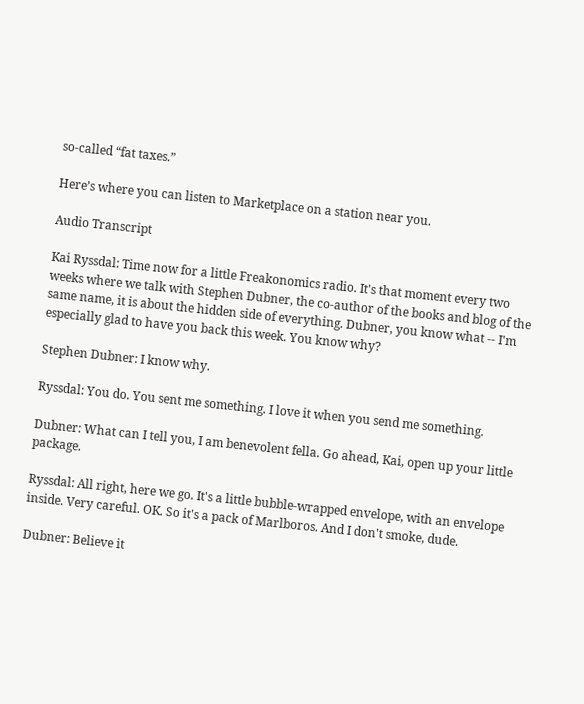so-called “fat taxes.”

Here’s where you can listen to Marketplace on a station near you.

Audio Transcript

Kai Ryssdal: Time now for a little Freakonomics radio. It's that moment every two weeks where we talk with Stephen Dubner, the co-author of the books and blog of the same name, it is about the hidden side of everything. Dubner, you know what -- I'm especially glad to have you back this week. You know why?

Stephen Dubner: I know why.

Ryssdal: You do. You sent me something. I love it when you send me something.

Dubner: What can I tell you, I am benevolent fella. Go ahead, Kai, open up your little package.

Ryssdal: All right, here we go. It's a little bubble-wrapped envelope, with an envelope inside. Very careful. OK. So it's a pack of Marlboros. And I don't smoke, dude.

Dubner: Believe it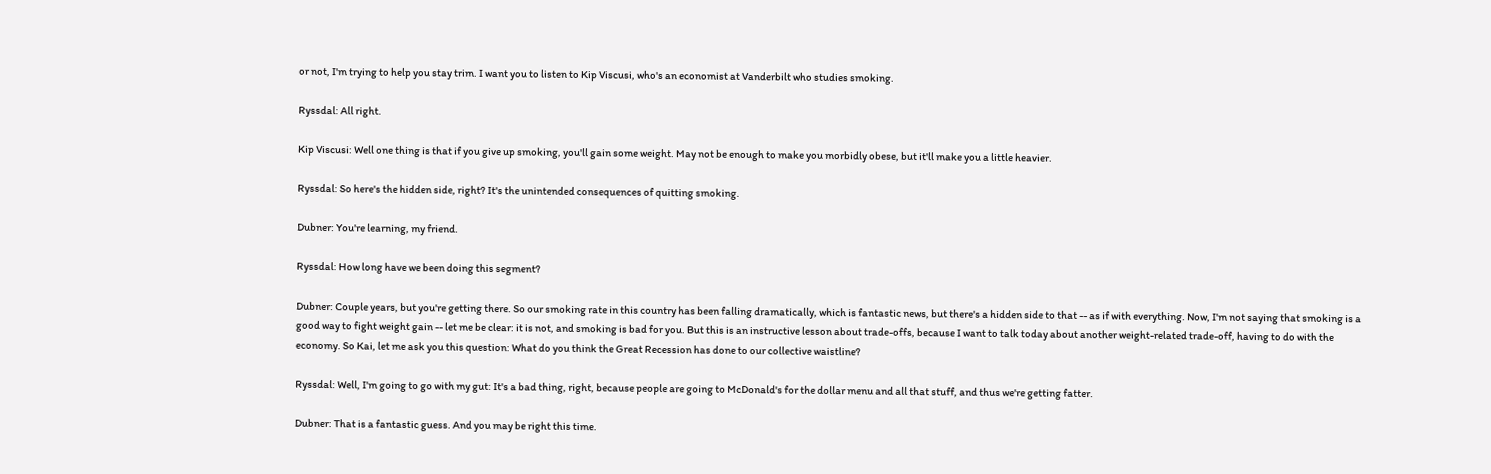or not, I'm trying to help you stay trim. I want you to listen to Kip Viscusi, who's an economist at Vanderbilt who studies smoking.

Ryssdal: All right.

Kip Viscusi: Well one thing is that if you give up smoking, you'll gain some weight. May not be enough to make you morbidly obese, but it'll make you a little heavier.

Ryssdal: So here's the hidden side, right? It's the unintended consequences of quitting smoking.

Dubner: You're learning, my friend.

Ryssdal: How long have we been doing this segment?

Dubner: Couple years, but you're getting there. So our smoking rate in this country has been falling dramatically, which is fantastic news, but there's a hidden side to that -- as if with everything. Now, I'm not saying that smoking is a good way to fight weight gain -- let me be clear: it is not, and smoking is bad for you. But this is an instructive lesson about trade-offs, because I want to talk today about another weight-related trade-off, having to do with the economy. So Kai, let me ask you this question: What do you think the Great Recession has done to our collective waistline?

Ryssdal: Well, I'm going to go with my gut: It's a bad thing, right, because people are going to McDonald's for the dollar menu and all that stuff, and thus we're getting fatter.

Dubner: That is a fantastic guess. And you may be right this time.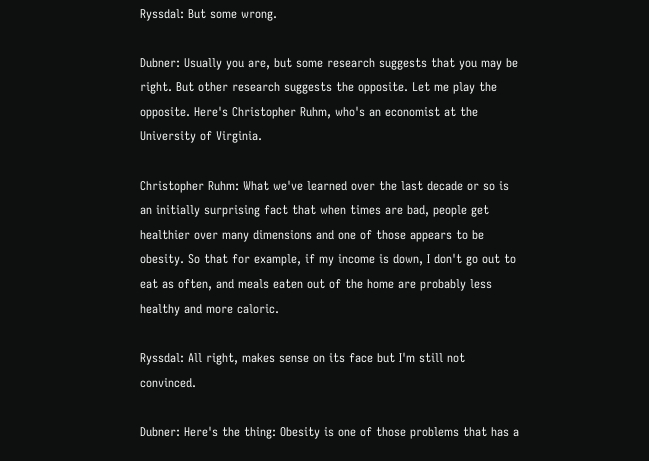Ryssdal: But some wrong.

Dubner: Usually you are, but some research suggests that you may be right. But other research suggests the opposite. Let me play the opposite. Here's Christopher Ruhm, who's an economist at the University of Virginia.

Christopher Ruhm: What we've learned over the last decade or so is an initially surprising fact that when times are bad, people get healthier over many dimensions and one of those appears to be obesity. So that for example, if my income is down, I don't go out to eat as often, and meals eaten out of the home are probably less healthy and more caloric.

Ryssdal: All right, makes sense on its face but I'm still not convinced.

Dubner: Here's the thing: Obesity is one of those problems that has a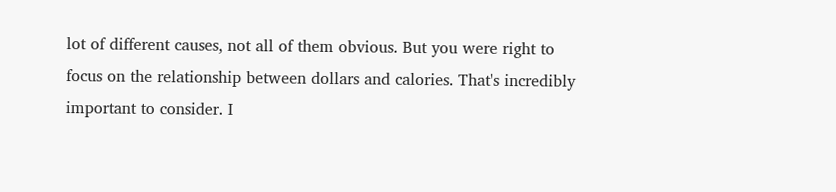lot of different causes, not all of them obvious. But you were right to focus on the relationship between dollars and calories. That's incredibly important to consider. I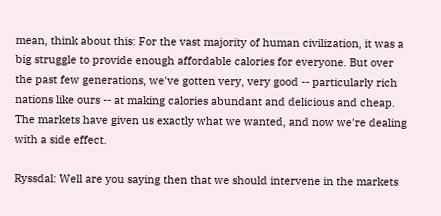mean, think about this: For the vast majority of human civilization, it was a big struggle to provide enough affordable calories for everyone. But over the past few generations, we've gotten very, very good -- particularly rich nations like ours -- at making calories abundant and delicious and cheap. The markets have given us exactly what we wanted, and now we're dealing with a side effect.

Ryssdal: Well are you saying then that we should intervene in the markets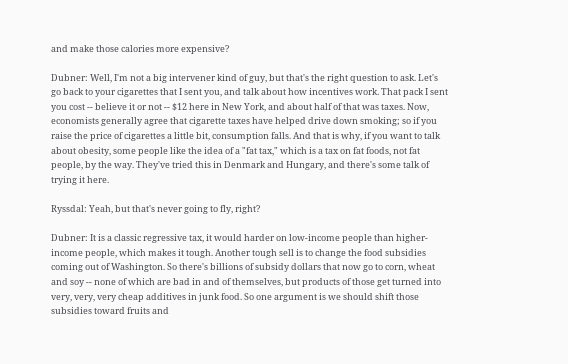and make those calories more expensive?

Dubner: Well, I'm not a big intervener kind of guy, but that's the right question to ask. Let's go back to your cigarettes that I sent you, and talk about how incentives work. That pack I sent you cost -- believe it or not -- $12 here in New York, and about half of that was taxes. Now, economists generally agree that cigarette taxes have helped drive down smoking; so if you raise the price of cigarettes a little bit, consumption falls. And that is why, if you want to talk about obesity, some people like the idea of a "fat tax," which is a tax on fat foods, not fat people, by the way. They've tried this in Denmark and Hungary, and there's some talk of trying it here.

Ryssdal: Yeah, but that's never going to fly, right?

Dubner: It is a classic regressive tax, it would harder on low-income people than higher-income people, which makes it tough. Another tough sell is to change the food subsidies coming out of Washington. So there's billions of subsidy dollars that now go to corn, wheat and soy -- none of which are bad in and of themselves, but products of those get turned into very, very, very cheap additives in junk food. So one argument is we should shift those subsidies toward fruits and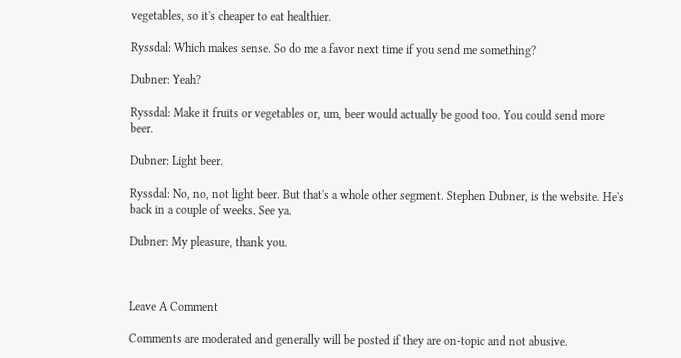vegetables, so it's cheaper to eat healthier.

Ryssdal: Which makes sense. So do me a favor next time if you send me something?

Dubner: Yeah?

Ryssdal: Make it fruits or vegetables or, um, beer would actually be good too. You could send more beer.

Dubner: Light beer.

Ryssdal: No, no, not light beer. But that's a whole other segment. Stephen Dubner, is the website. He's back in a couple of weeks. See ya.

Dubner: My pleasure, thank you.



Leave A Comment

Comments are moderated and generally will be posted if they are on-topic and not abusive.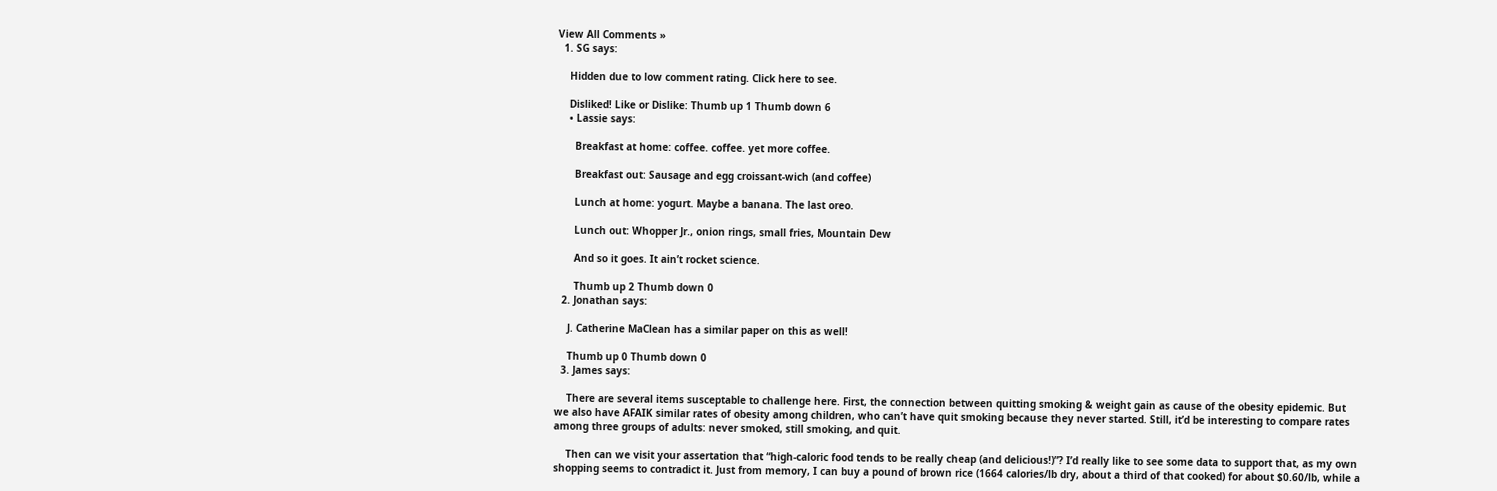View All Comments »
  1. SG says:

    Hidden due to low comment rating. Click here to see.

    Disliked! Like or Dislike: Thumb up 1 Thumb down 6
    • Lassie says:

      Breakfast at home: coffee. coffee. yet more coffee.

      Breakfast out: Sausage and egg croissant-wich (and coffee)

      Lunch at home: yogurt. Maybe a banana. The last oreo.

      Lunch out: Whopper Jr., onion rings, small fries, Mountain Dew

      And so it goes. It ain’t rocket science.

      Thumb up 2 Thumb down 0
  2. Jonathan says:

    J. Catherine MaClean has a similar paper on this as well!

    Thumb up 0 Thumb down 0
  3. James says:

    There are several items susceptable to challenge here. First, the connection between quitting smoking & weight gain as cause of the obesity epidemic. But we also have AFAIK similar rates of obesity among children, who can’t have quit smoking because they never started. Still, it’d be interesting to compare rates among three groups of adults: never smoked, still smoking, and quit.

    Then can we visit your assertation that “high-caloric food tends to be really cheap (and delicious!)”? I’d really like to see some data to support that, as my own shopping seems to contradict it. Just from memory, I can buy a pound of brown rice (1664 calories/lb dry, about a third of that cooked) for about $0.60/lb, while a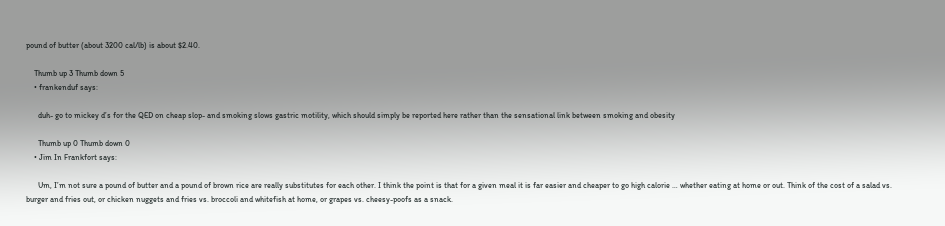pound of butter (about 3200 cal/lb) is about $2.40.

    Thumb up 3 Thumb down 5
    • frankenduf says:

      duh- go to mickey d’s for the QED on cheap slop- and smoking slows gastric motility, which should simply be reported here rather than the sensational link between smoking and obesity

      Thumb up 0 Thumb down 0
    • Jim In Frankfort says:

      Um, I’m not sure a pound of butter and a pound of brown rice are really substitutes for each other. I think the point is that for a given meal it is far easier and cheaper to go high calorie … whether eating at home or out. Think of the cost of a salad vs. burger and fries out, or chicken nuggets and fries vs. broccoli and whitefish at home, or grapes vs. cheesy-poofs as a snack.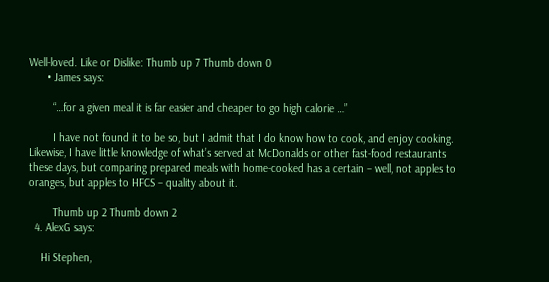Well-loved. Like or Dislike: Thumb up 7 Thumb down 0
      • James says:

        “…for a given meal it is far easier and cheaper to go high calorie …”

        I have not found it to be so, but I admit that I do know how to cook, and enjoy cooking. Likewise, I have little knowledge of what’s served at McDonalds or other fast-food restaurants these days, but comparing prepared meals with home-cooked has a certain – well, not apples to oranges, but apples to HFCS – quality about it.

        Thumb up 2 Thumb down 2
  4. AlexG says:

    Hi Stephen,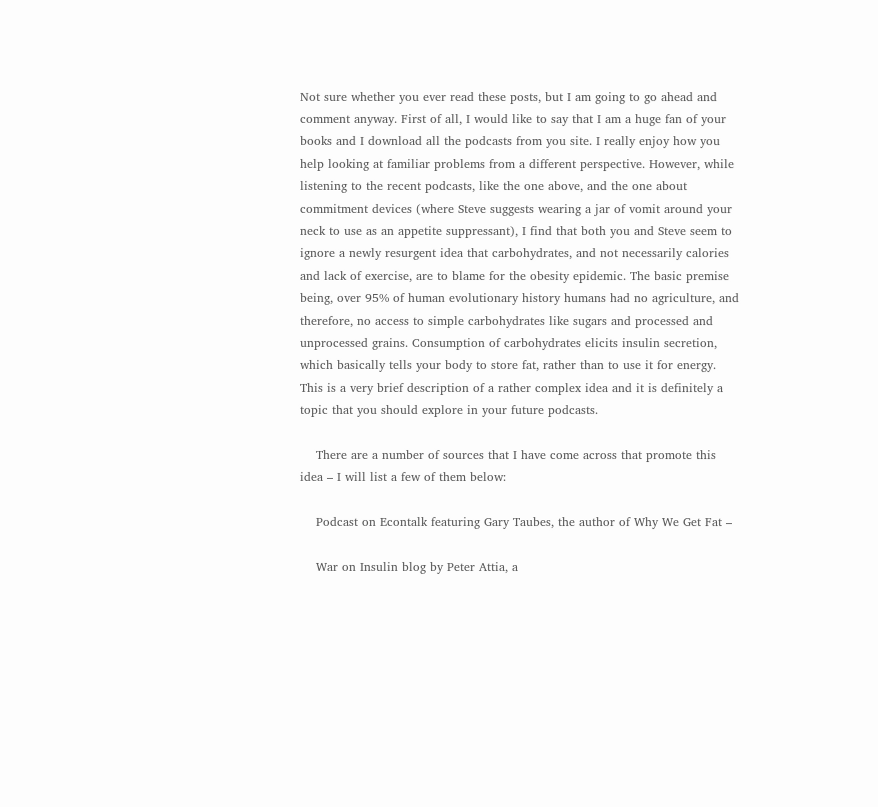Not sure whether you ever read these posts, but I am going to go ahead and comment anyway. First of all, I would like to say that I am a huge fan of your books and I download all the podcasts from you site. I really enjoy how you help looking at familiar problems from a different perspective. However, while listening to the recent podcasts, like the one above, and the one about commitment devices (where Steve suggests wearing a jar of vomit around your neck to use as an appetite suppressant), I find that both you and Steve seem to ignore a newly resurgent idea that carbohydrates, and not necessarily calories and lack of exercise, are to blame for the obesity epidemic. The basic premise being, over 95% of human evolutionary history humans had no agriculture, and therefore, no access to simple carbohydrates like sugars and processed and unprocessed grains. Consumption of carbohydrates elicits insulin secretion, which basically tells your body to store fat, rather than to use it for energy. This is a very brief description of a rather complex idea and it is definitely a topic that you should explore in your future podcasts.

    There are a number of sources that I have come across that promote this idea – I will list a few of them below:

    Podcast on Econtalk featuring Gary Taubes, the author of Why We Get Fat –

    War on Insulin blog by Peter Attia, a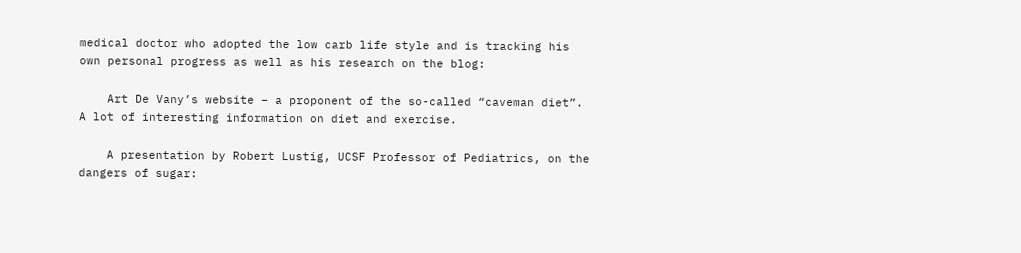medical doctor who adopted the low carb life style and is tracking his own personal progress as well as his research on the blog:

    Art De Vany’s website – a proponent of the so-called “caveman diet”. A lot of interesting information on diet and exercise.

    A presentation by Robert Lustig, UCSF Professor of Pediatrics, on the dangers of sugar: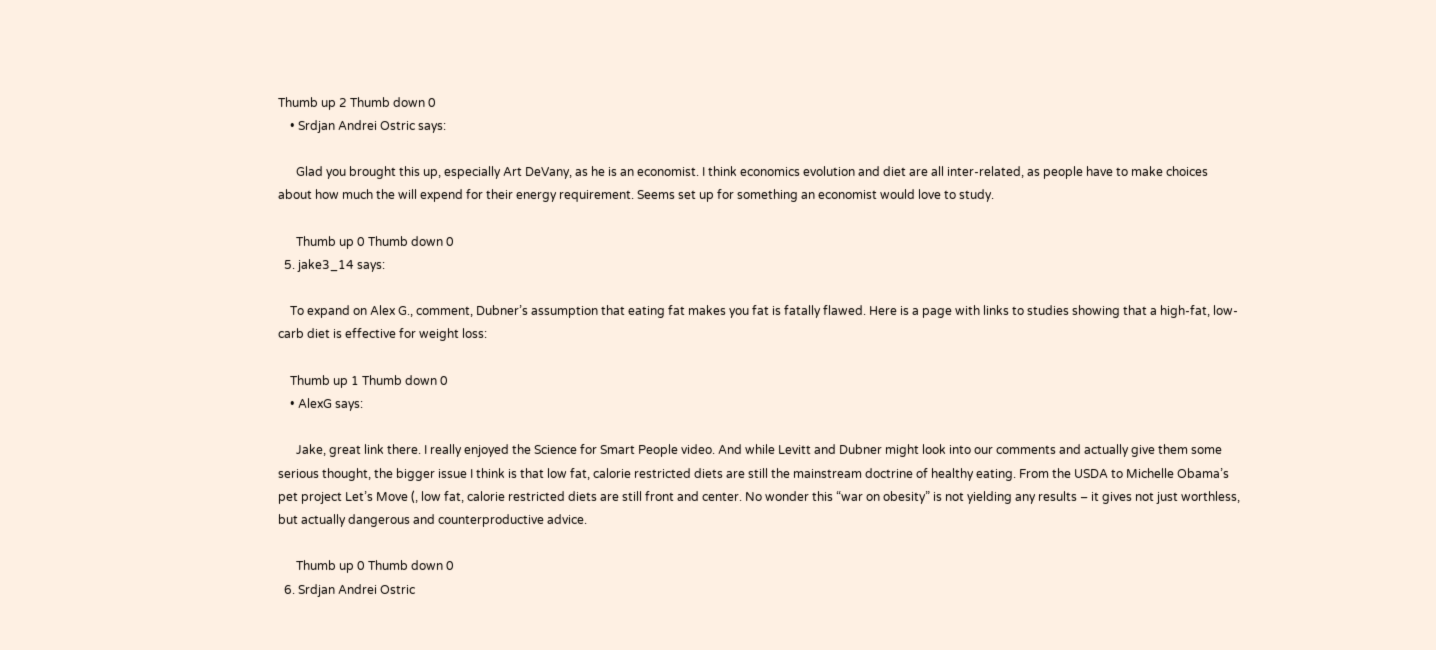Thumb up 2 Thumb down 0
    • Srdjan Andrei Ostric says:

      Glad you brought this up, especially Art DeVany, as he is an economist. I think economics evolution and diet are all inter-related, as people have to make choices about how much the will expend for their energy requirement. Seems set up for something an economist would love to study.

      Thumb up 0 Thumb down 0
  5. jake3_14 says:

    To expand on Alex G., comment, Dubner’s assumption that eating fat makes you fat is fatally flawed. Here is a page with links to studies showing that a high-fat, low-carb diet is effective for weight loss:

    Thumb up 1 Thumb down 0
    • AlexG says:

      Jake, great link there. I really enjoyed the Science for Smart People video. And while Levitt and Dubner might look into our comments and actually give them some serious thought, the bigger issue I think is that low fat, calorie restricted diets are still the mainstream doctrine of healthy eating. From the USDA to Michelle Obama’s pet project Let’s Move (, low fat, calorie restricted diets are still front and center. No wonder this “war on obesity” is not yielding any results – it gives not just worthless, but actually dangerous and counterproductive advice.

      Thumb up 0 Thumb down 0
  6. Srdjan Andrei Ostric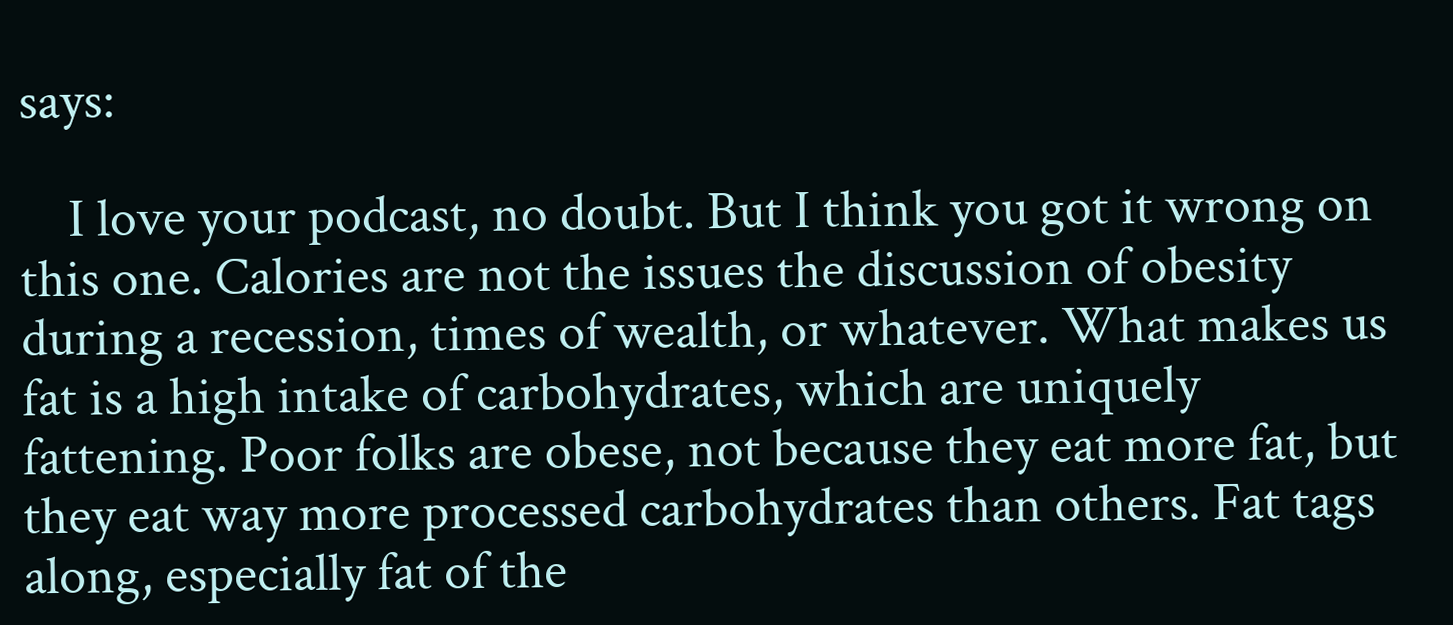says:

    I love your podcast, no doubt. But I think you got it wrong on this one. Calories are not the issues the discussion of obesity during a recession, times of wealth, or whatever. What makes us fat is a high intake of carbohydrates, which are uniquely fattening. Poor folks are obese, not because they eat more fat, but they eat way more processed carbohydrates than others. Fat tags along, especially fat of the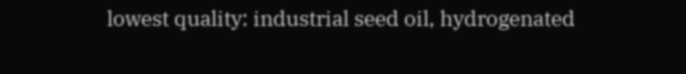lowest quality: industrial seed oil, hydrogenated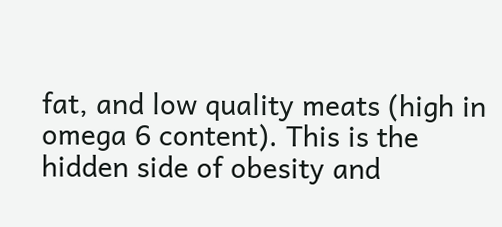fat, and low quality meats (high in omega 6 content). This is the hidden side of obesity and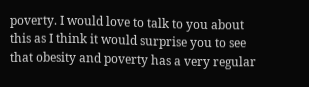poverty. I would love to talk to you about this as I think it would surprise you to see that obesity and poverty has a very regular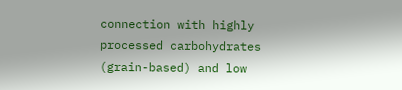connection with highly processed carbohydrates (grain-based) and low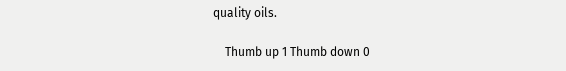quality oils.

    Thumb up 1 Thumb down 0